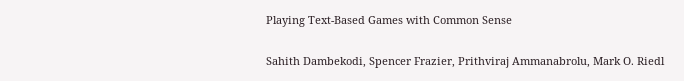Playing Text-Based Games with Common Sense

Sahith Dambekodi, Spencer Frazier, Prithviraj Ammanabrolu, Mark O. Riedl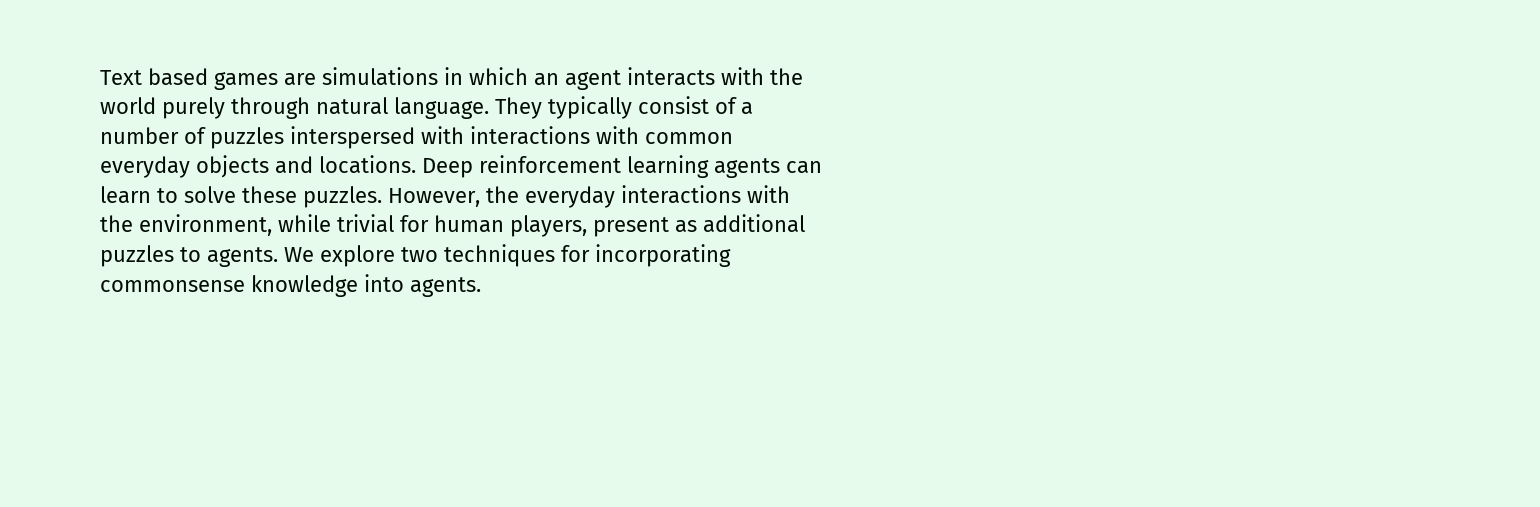Text based games are simulations in which an agent interacts with the world purely through natural language. They typically consist of a number of puzzles interspersed with interactions with common everyday objects and locations. Deep reinforcement learning agents can learn to solve these puzzles. However, the everyday interactions with the environment, while trivial for human players, present as additional puzzles to agents. We explore two techniques for incorporating commonsense knowledge into agents.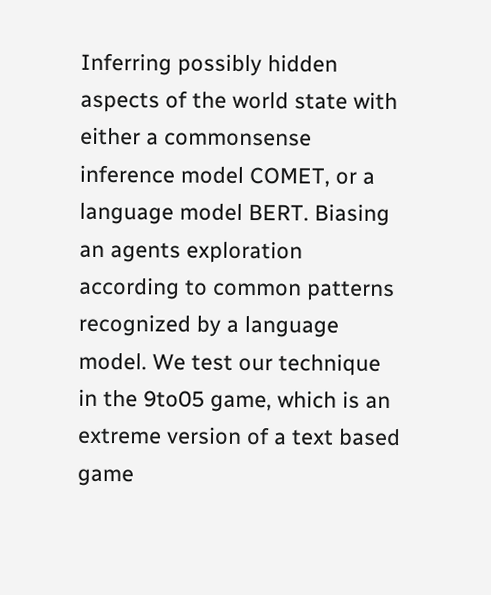Inferring possibly hidden aspects of the world state with either a commonsense inference model COMET, or a language model BERT. Biasing an agents exploration according to common patterns recognized by a language model. We test our technique in the 9to05 game, which is an extreme version of a text based game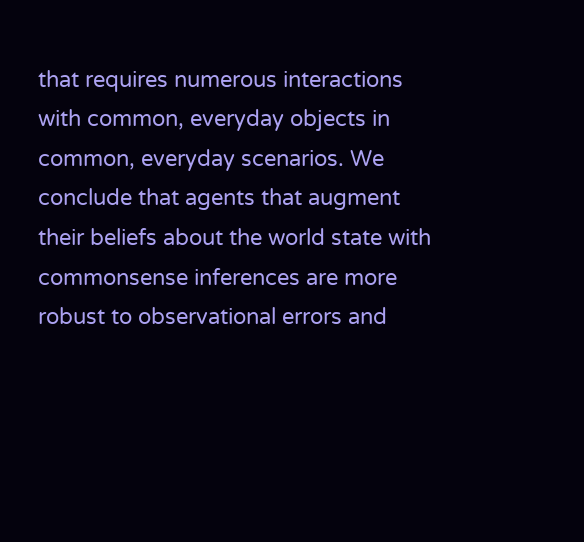that requires numerous interactions with common, everyday objects in common, everyday scenarios. We conclude that agents that augment their beliefs about the world state with commonsense inferences are more robust to observational errors and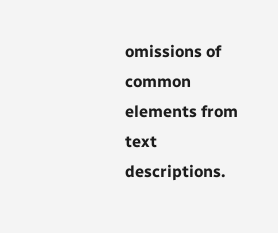omissions of common elements from text descriptions.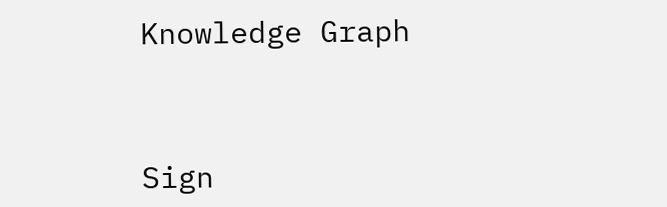Knowledge Graph



Sign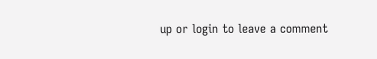up or login to leave a comment